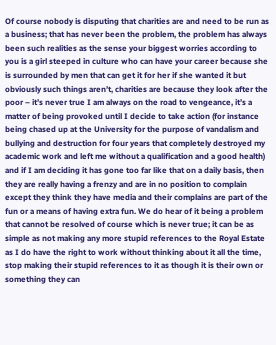Of course nobody is disputing that charities are and need to be run as a business; that has never been the problem, the problem has always been such realities as the sense your biggest worries according to you is a girl steeped in culture who can have your career because she is surrounded by men that can get it for her if she wanted it but obviously such things aren’t, charities are because they look after the poor – it’s never true I am always on the road to vengeance, it’s a matter of being provoked until I decide to take action (for instance being chased up at the University for the purpose of vandalism and bullying and destruction for four years that completely destroyed my academic work and left me without a qualification and a good health) and if I am deciding it has gone too far like that on a daily basis, then they are really having a frenzy and are in no position to complain except they think they have media and their complains are part of the fun or a means of having extra fun. We do hear of it being a problem that cannot be resolved of course which is never true; it can be as simple as not making any more stupid references to the Royal Estate as I do have the right to work without thinking about it all the time, stop making their stupid references to it as though it is their own or something they can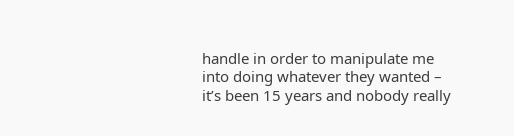handle in order to manipulate me into doing whatever they wanted – it’s been 15 years and nobody really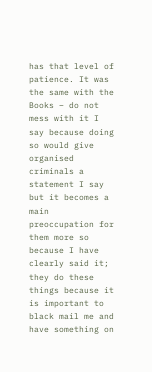has that level of patience. It was the same with the Books – do not mess with it I say because doing so would give organised criminals a statement I say but it becomes a main preoccupation for them more so because I have clearly said it; they do these things because it is important to black mail me and have something on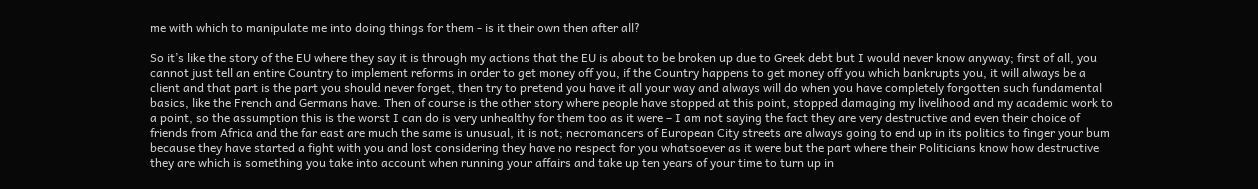me with which to manipulate me into doing things for them - is it their own then after all?

So it’s like the story of the EU where they say it is through my actions that the EU is about to be broken up due to Greek debt but I would never know anyway; first of all, you cannot just tell an entire Country to implement reforms in order to get money off you, if the Country happens to get money off you which bankrupts you, it will always be a client and that part is the part you should never forget, then try to pretend you have it all your way and always will do when you have completely forgotten such fundamental basics, like the French and Germans have. Then of course is the other story where people have stopped at this point, stopped damaging my livelihood and my academic work to a point, so the assumption this is the worst I can do is very unhealthy for them too as it were – I am not saying the fact they are very destructive and even their choice of friends from Africa and the far east are much the same is unusual, it is not; necromancers of European City streets are always going to end up in its politics to finger your bum because they have started a fight with you and lost considering they have no respect for you whatsoever as it were but the part where their Politicians know how destructive they are which is something you take into account when running your affairs and take up ten years of your time to turn up in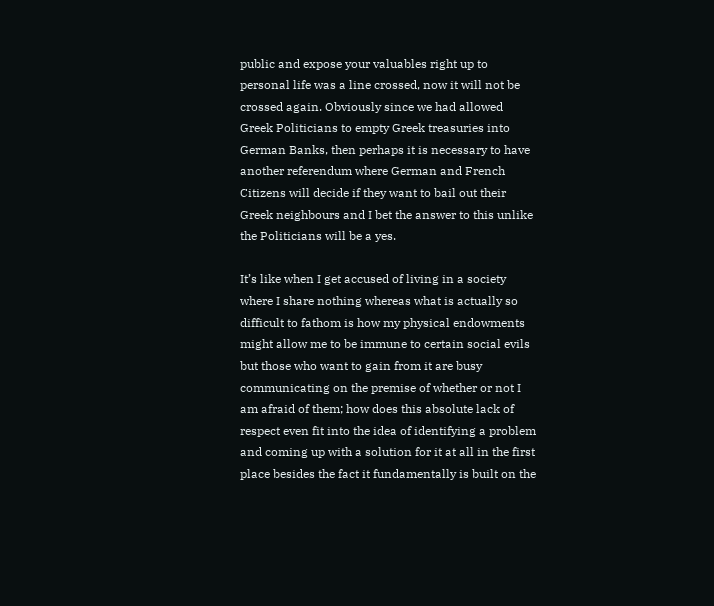public and expose your valuables right up to personal life was a line crossed, now it will not be crossed again. Obviously since we had allowed Greek Politicians to empty Greek treasuries into German Banks, then perhaps it is necessary to have another referendum where German and French Citizens will decide if they want to bail out their Greek neighbours and I bet the answer to this unlike the Politicians will be a yes.

It’s like when I get accused of living in a society where I share nothing whereas what is actually so difficult to fathom is how my physical endowments might allow me to be immune to certain social evils but those who want to gain from it are busy communicating on the premise of whether or not I am afraid of them; how does this absolute lack of respect even fit into the idea of identifying a problem and coming up with a solution for it at all in the first place besides the fact it fundamentally is built on the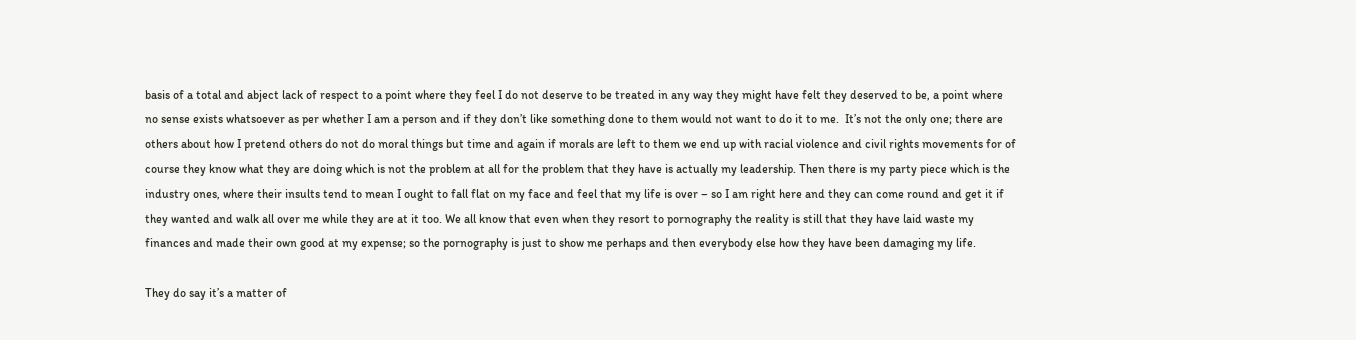basis of a total and abject lack of respect to a point where they feel I do not deserve to be treated in any way they might have felt they deserved to be, a point where no sense exists whatsoever as per whether I am a person and if they don’t like something done to them would not want to do it to me.  It’s not the only one; there are others about how I pretend others do not do moral things but time and again if morals are left to them we end up with racial violence and civil rights movements for of course they know what they are doing which is not the problem at all for the problem that they have is actually my leadership. Then there is my party piece which is the industry ones, where their insults tend to mean I ought to fall flat on my face and feel that my life is over – so I am right here and they can come round and get it if they wanted and walk all over me while they are at it too. We all know that even when they resort to pornography the reality is still that they have laid waste my finances and made their own good at my expense; so the pornography is just to show me perhaps and then everybody else how they have been damaging my life.

They do say it’s a matter of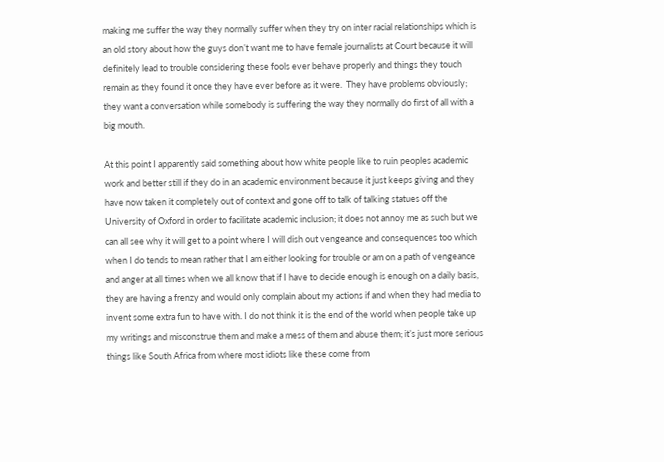making me suffer the way they normally suffer when they try on inter racial relationships which is an old story about how the guys don’t want me to have female journalists at Court because it will definitely lead to trouble considering these fools ever behave properly and things they touch remain as they found it once they have ever before as it were.  They have problems obviously; they want a conversation while somebody is suffering the way they normally do first of all with a big mouth.

At this point I apparently said something about how white people like to ruin peoples academic work and better still if they do in an academic environment because it just keeps giving and they have now taken it completely out of context and gone off to talk of talking statues off the University of Oxford in order to facilitate academic inclusion; it does not annoy me as such but we can all see why it will get to a point where I will dish out vengeance and consequences too which when I do tends to mean rather that I am either looking for trouble or am on a path of vengeance and anger at all times when we all know that if I have to decide enough is enough on a daily basis, they are having a frenzy and would only complain about my actions if and when they had media to invent some extra fun to have with. I do not think it is the end of the world when people take up my writings and misconstrue them and make a mess of them and abuse them; it’s just more serious things like South Africa from where most idiots like these come from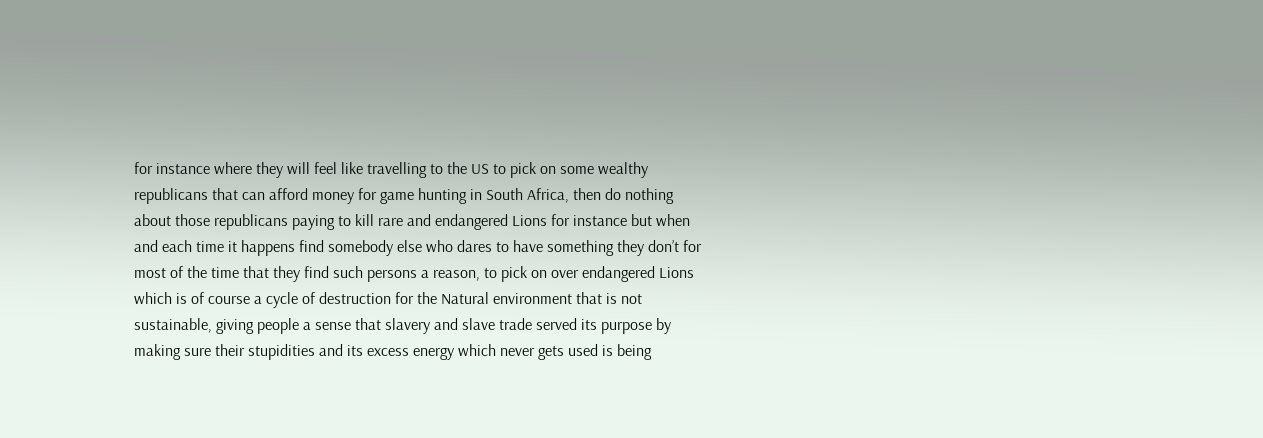for instance where they will feel like travelling to the US to pick on some wealthy republicans that can afford money for game hunting in South Africa, then do nothing about those republicans paying to kill rare and endangered Lions for instance but when and each time it happens find somebody else who dares to have something they don’t for most of the time that they find such persons a reason, to pick on over endangered Lions which is of course a cycle of destruction for the Natural environment that is not sustainable, giving people a sense that slavery and slave trade served its purpose by making sure their stupidities and its excess energy which never gets used is being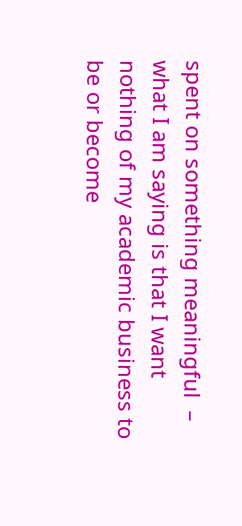spent on something meaningful  – what I am saying is that I want nothing of my academic business to be or become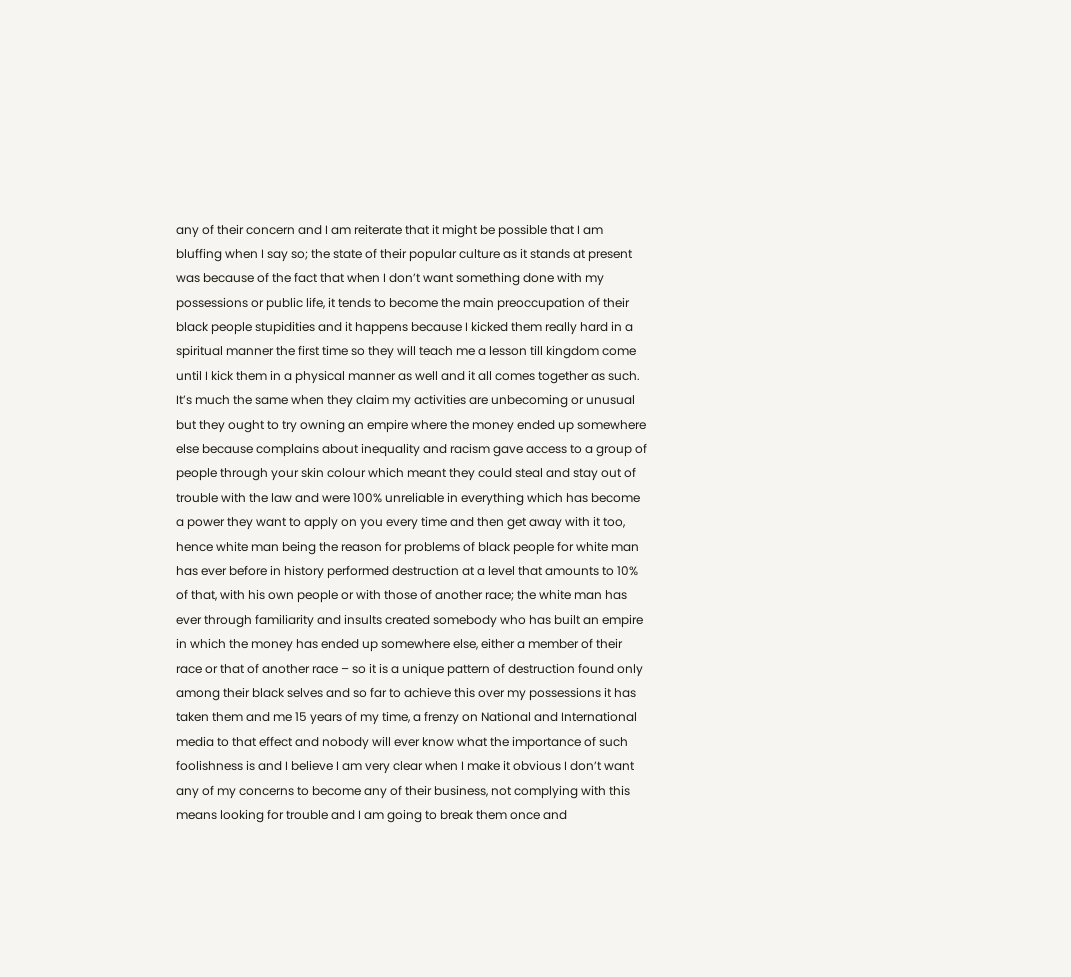any of their concern and I am reiterate that it might be possible that I am bluffing when I say so; the state of their popular culture as it stands at present was because of the fact that when I don’t want something done with my possessions or public life, it tends to become the main preoccupation of their black people stupidities and it happens because I kicked them really hard in a spiritual manner the first time so they will teach me a lesson till kingdom come until I kick them in a physical manner as well and it all comes together as such. It’s much the same when they claim my activities are unbecoming or unusual but they ought to try owning an empire where the money ended up somewhere else because complains about inequality and racism gave access to a group of people through your skin colour which meant they could steal and stay out of trouble with the law and were 100% unreliable in everything which has become a power they want to apply on you every time and then get away with it too, hence white man being the reason for problems of black people for white man has ever before in history performed destruction at a level that amounts to 10% of that, with his own people or with those of another race; the white man has ever through familiarity and insults created somebody who has built an empire in which the money has ended up somewhere else, either a member of their race or that of another race – so it is a unique pattern of destruction found only among their black selves and so far to achieve this over my possessions it has taken them and me 15 years of my time, a frenzy on National and International media to that effect and nobody will ever know what the importance of such foolishness is and I believe I am very clear when I make it obvious I don’t want any of my concerns to become any of their business, not complying with this means looking for trouble and I am going to break them once and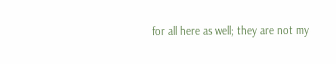for all here as well; they are not my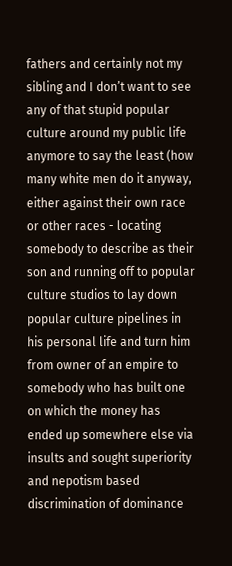fathers and certainly not my sibling and I don’t want to see any of that stupid popular culture around my public life anymore to say the least (how many white men do it anyway, either against their own race or other races - locating somebody to describe as their son and running off to popular culture studios to lay down popular culture pipelines in his personal life and turn him from owner of an empire to somebody who has built one on which the money has ended up somewhere else via insults and sought superiority and nepotism based discrimination of dominance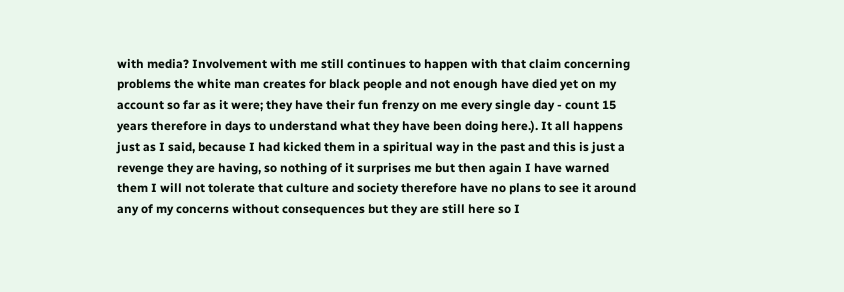with media? Involvement with me still continues to happen with that claim concerning problems the white man creates for black people and not enough have died yet on my account so far as it were; they have their fun frenzy on me every single day - count 15 years therefore in days to understand what they have been doing here.). It all happens just as I said, because I had kicked them in a spiritual way in the past and this is just a revenge they are having, so nothing of it surprises me but then again I have warned them I will not tolerate that culture and society therefore have no plans to see it around any of my concerns without consequences but they are still here so I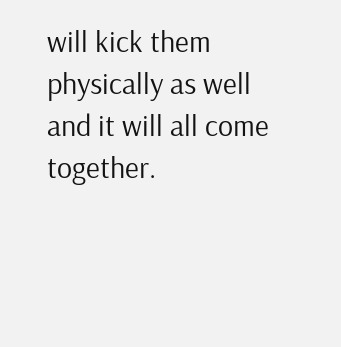will kick them physically as well and it will all come together.